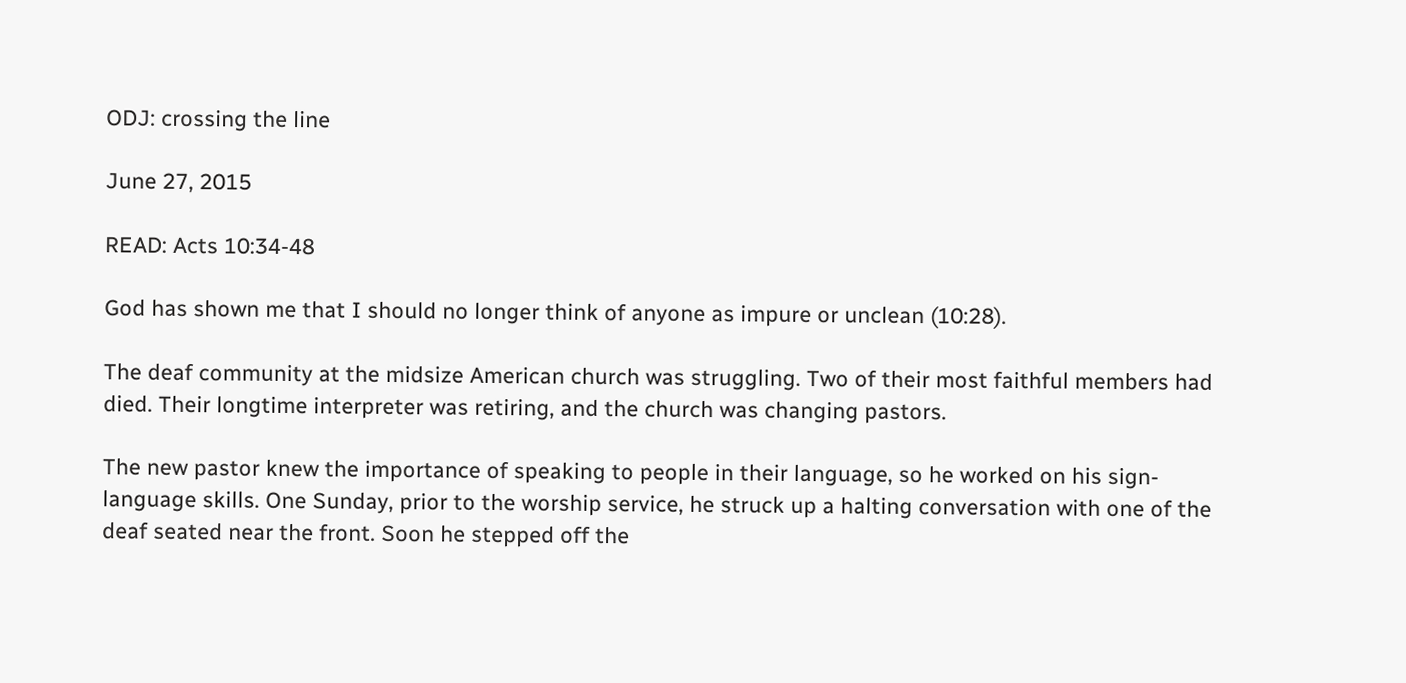ODJ: crossing the line

June 27, 2015

READ: Acts 10:34-48

God has shown me that I should no longer think of anyone as impure or unclean (10:28).

The deaf community at the midsize American church was struggling. Two of their most faithful members had died. Their longtime interpreter was retiring, and the church was changing pastors.

The new pastor knew the importance of speaking to people in their language, so he worked on his sign-language skills. One Sunday, prior to the worship service, he struck up a halting conversation with one of the deaf seated near the front. Soon he stepped off the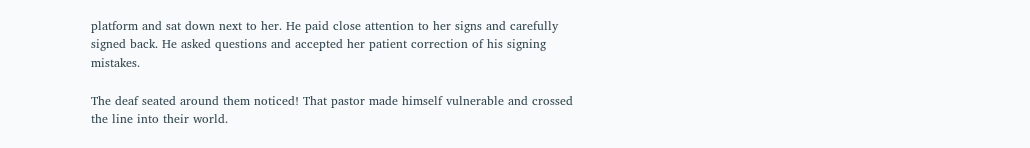platform and sat down next to her. He paid close attention to her signs and carefully signed back. He asked questions and accepted her patient correction of his signing mistakes.

The deaf seated around them noticed! That pastor made himself vulnerable and crossed the line into their world.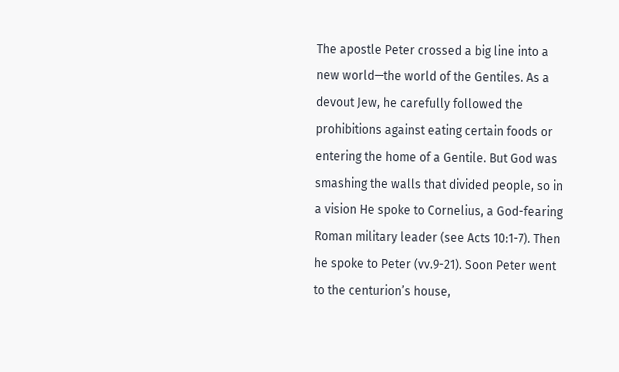The apostle Peter crossed a big line into a new world—the world of the Gentiles. As a devout Jew, he carefully followed the prohibitions against eating certain foods or entering the home of a Gentile. But God was smashing the walls that divided people, so in a vision He spoke to Cornelius, a God-fearing Roman military leader (see Acts 10:1-7). Then he spoke to Peter (vv.9-21). Soon Peter went to the centurion’s house,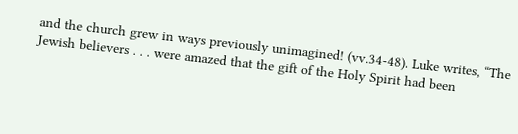and the church grew in ways previously unimagined! (vv.34-48). Luke writes, “The Jewish believers . . . were amazed that the gift of the Holy Spirit had been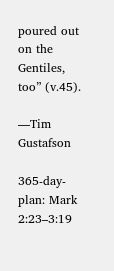poured out on the Gentiles, too” (v.45).

—Tim Gustafson

365-day-plan: Mark 2:23–3:19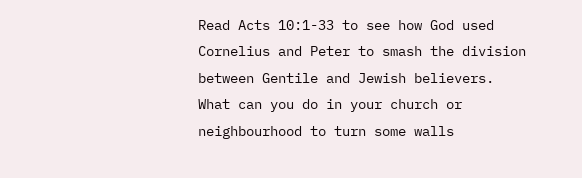Read Acts 10:1-33 to see how God used Cornelius and Peter to smash the division between Gentile and Jewish believers.
What can you do in your church or neighbourhood to turn some walls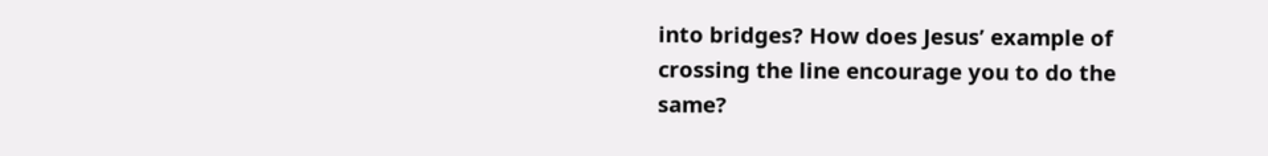into bridges? How does Jesus’ example of crossing the line encourage you to do the same?